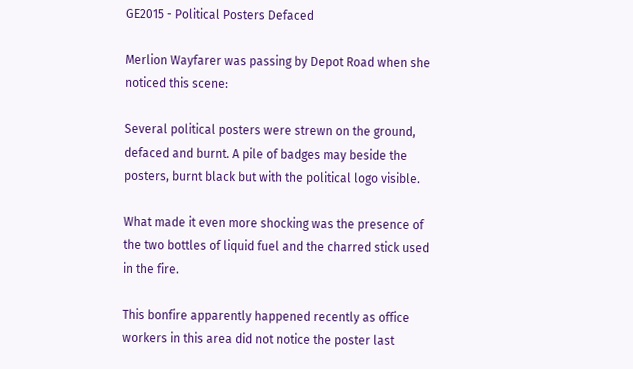GE2015 - Political Posters Defaced

Merlion Wayfarer was passing by Depot Road when she noticed this scene:

Several political posters were strewn on the ground, defaced and burnt. A pile of badges may beside the posters, burnt black but with the political logo visible.

What made it even more shocking was the presence of the two bottles of liquid fuel and the charred stick used in the fire.

This bonfire apparently happened recently as office workers in this area did not notice the poster last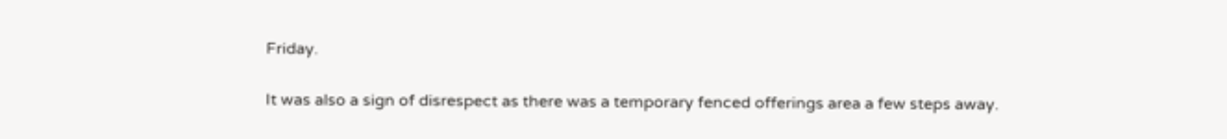Friday.

It was also a sign of disrespect as there was a temporary fenced offerings area a few steps away.